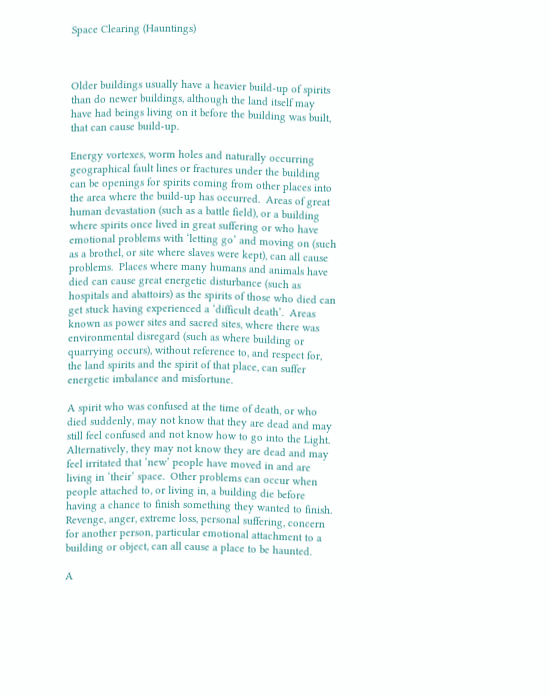Space Clearing (Hauntings)



Older buildings usually have a heavier build-up of spirits than do newer buildings, although the land itself may have had beings living on it before the building was built, that can cause build-up.

Energy vortexes, worm holes and naturally occurring geographical fault lines or fractures under the building can be openings for spirits coming from other places into the area where the build-up has occurred.  Areas of great human devastation (such as a battle field), or a building where spirits once lived in great suffering or who have emotional problems with ‘letting go’ and moving on (such as a brothel, or site where slaves were kept), can all cause problems.  Places where many humans and animals have died can cause great energetic disturbance (such as hospitals and abattoirs) as the spirits of those who died can get stuck having experienced a ‘difficult death’.  Areas known as power sites and sacred sites, where there was environmental disregard (such as where building or quarrying occurs), without reference to, and respect for, the land spirits and the spirit of that place, can suffer energetic imbalance and misfortune.

A spirit who was confused at the time of death, or who died suddenly, may not know that they are dead and may still feel confused and not know how to go into the Light.  Alternatively, they may not know they are dead and may feel irritated that ‘new’ people have moved in and are living in ‘their’ space.  Other problems can occur when people attached to, or living in, a building die before having a chance to finish something they wanted to finish.  Revenge, anger, extreme loss, personal suffering, concern for another person, particular emotional attachment to a building or object, can all cause a place to be haunted.

A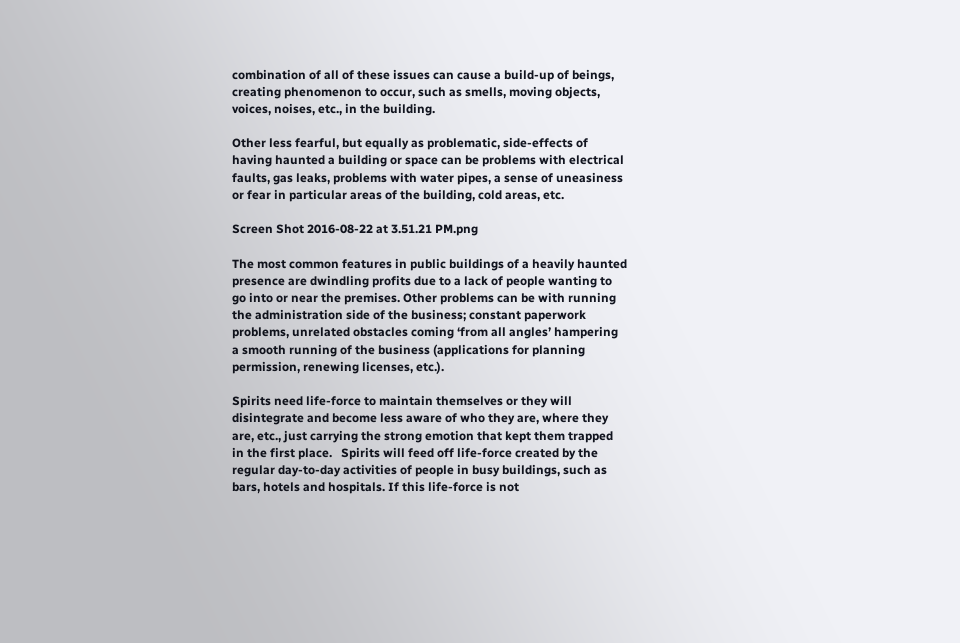combination of all of these issues can cause a build-up of beings, creating phenomenon to occur, such as smells, moving objects, voices, noises, etc., in the building.

Other less fearful, but equally as problematic, side-effects of having haunted a building or space can be problems with electrical faults, gas leaks, problems with water pipes, a sense of uneasiness or fear in particular areas of the building, cold areas, etc.

Screen Shot 2016-08-22 at 3.51.21 PM.png

The most common features in public buildings of a heavily haunted presence are dwindling profits due to a lack of people wanting to go into or near the premises. Other problems can be with running the administration side of the business; constant paperwork problems, unrelated obstacles coming ‘from all angles’ hampering a smooth running of the business (applications for planning permission, renewing licenses, etc.).

Spirits need life-force to maintain themselves or they will disintegrate and become less aware of who they are, where they are, etc., just carrying the strong emotion that kept them trapped in the first place.   Spirits will feed off life-force created by the regular day-to-day activities of people in busy buildings, such as bars, hotels and hospitals. If this life-force is not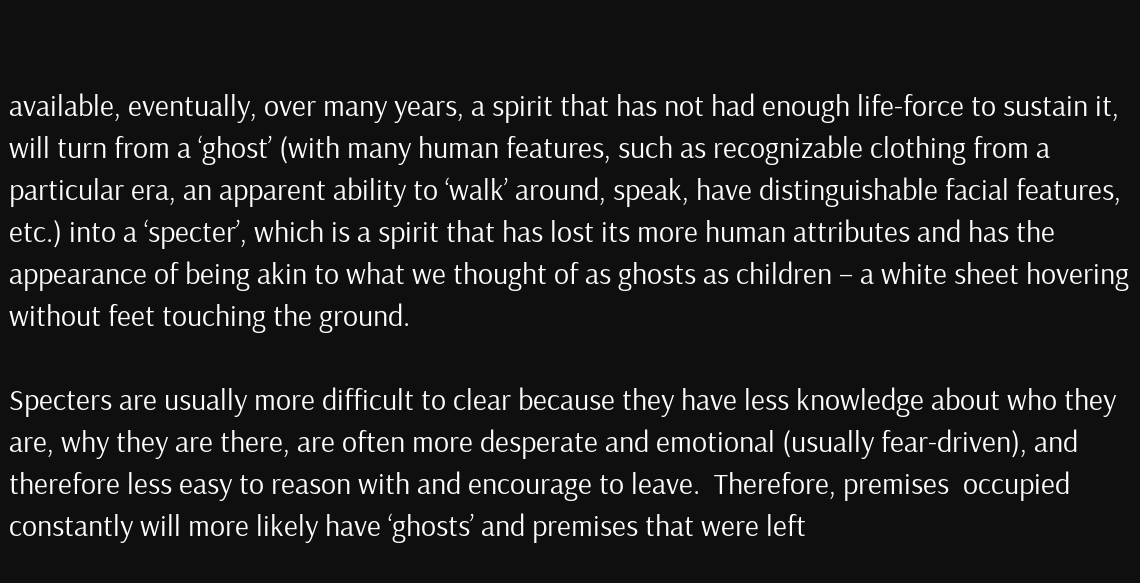available, eventually, over many years, a spirit that has not had enough life-force to sustain it, will turn from a ‘ghost’ (with many human features, such as recognizable clothing from a particular era, an apparent ability to ‘walk’ around, speak, have distinguishable facial features, etc.) into a ‘specter’, which is a spirit that has lost its more human attributes and has the appearance of being akin to what we thought of as ghosts as children – a white sheet hovering without feet touching the ground.

Specters are usually more difficult to clear because they have less knowledge about who they are, why they are there, are often more desperate and emotional (usually fear-driven), and therefore less easy to reason with and encourage to leave.  Therefore, premises  occupied constantly will more likely have ‘ghosts’ and premises that were left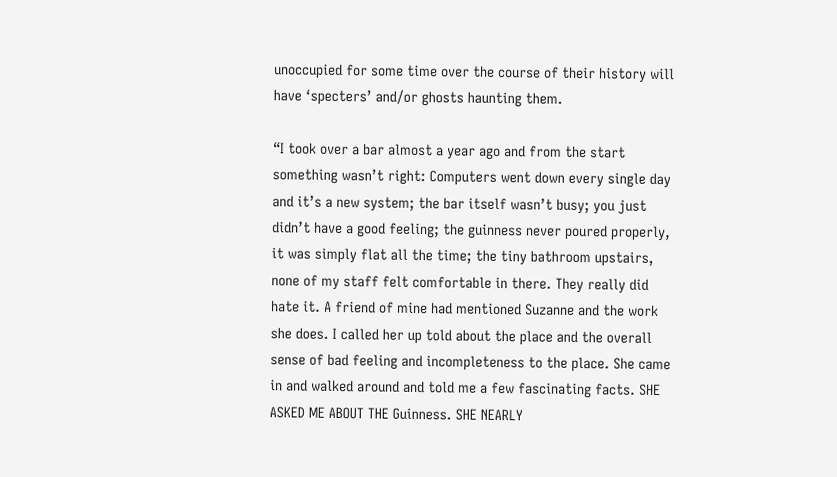unoccupied for some time over the course of their history will have ‘specters’ and/or ghosts haunting them.

“I took over a bar almost a year ago and from the start something wasn’t right: Computers went down every single day and it’s a new system; the bar itself wasn’t busy; you just didn’t have a good feeling; the guinness never poured properly, it was simply flat all the time; the tiny bathroom upstairs, none of my staff felt comfortable in there. They really did hate it. A friend of mine had mentioned Suzanne and the work she does. I called her up told about the place and the overall sense of bad feeling and incompleteness to the place. She came in and walked around and told me a few fascinating facts. SHE ASKED ME ABOUT THE Guinness. SHE NEARLY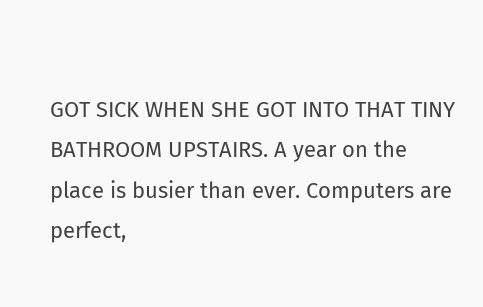GOT SICK WHEN SHE GOT INTO THAT TINY BATHROOM UPSTAIRS. A year on the place is busier than ever. Computers are perfect,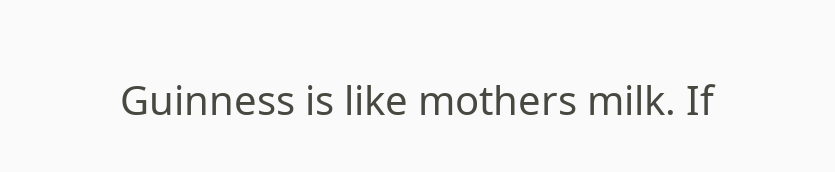Guinness is like mothers milk. If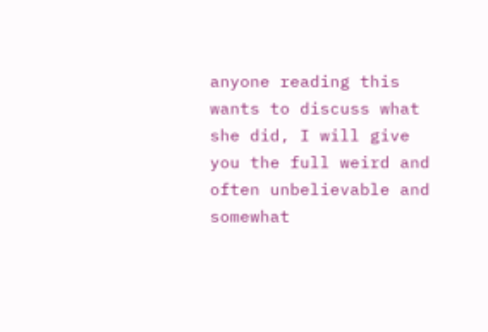anyone reading this wants to discuss what she did, I will give you the full weird and often unbelievable and somewhat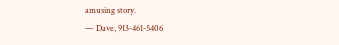amusing story.
— Dave, 913-461-5406